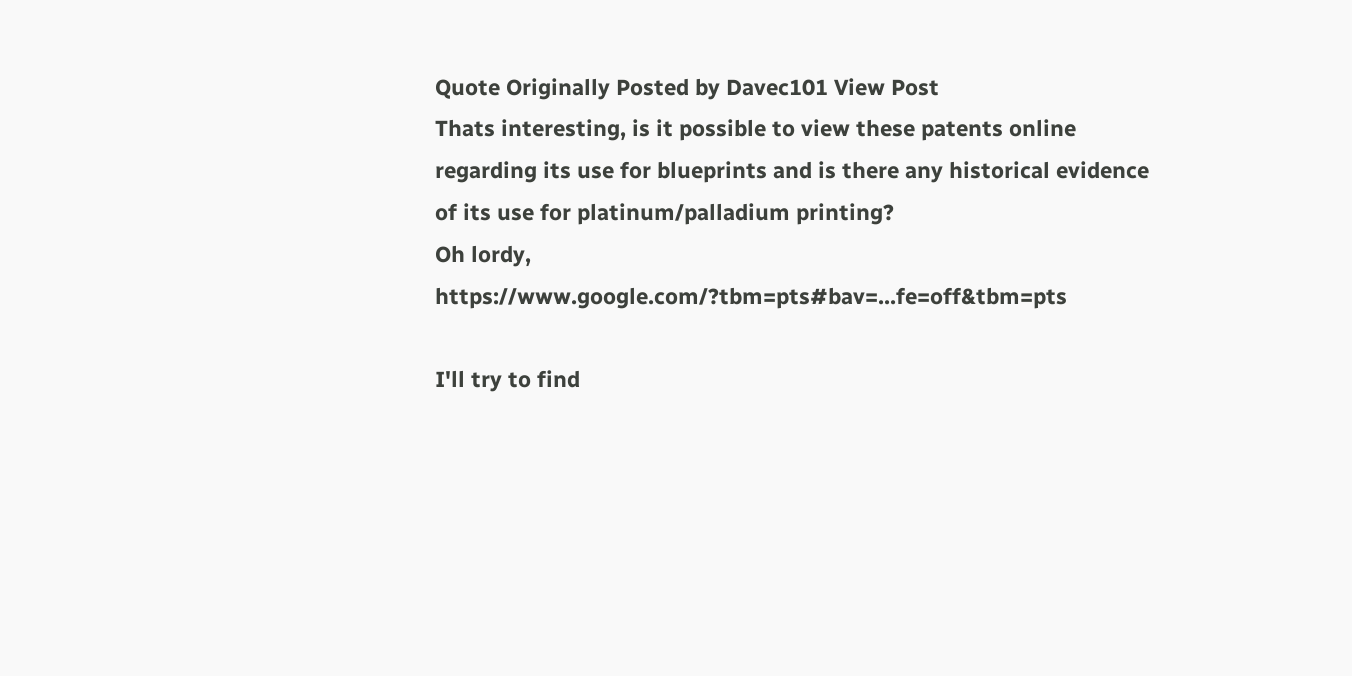Quote Originally Posted by Davec101 View Post
Thats interesting, is it possible to view these patents online regarding its use for blueprints and is there any historical evidence of its use for platinum/palladium printing?
Oh lordy, https://www.google.com/?tbm=pts#bav=...fe=off&tbm=pts

I'll try to find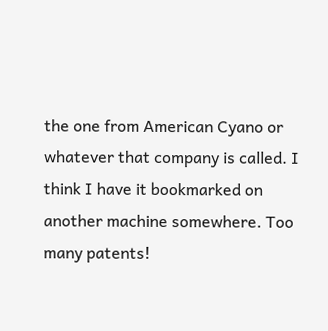the one from American Cyano or whatever that company is called. I think I have it bookmarked on another machine somewhere. Too many patents!